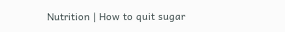Nutrition | How to quit sugar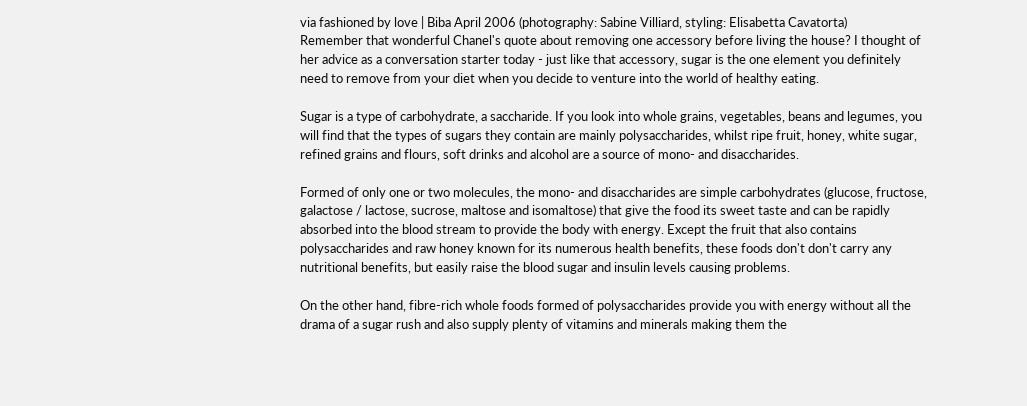via fashioned by love | Biba April 2006 (photography: Sabine Villiard, styling: Elisabetta Cavatorta)
Remember that wonderful Chanel's quote about removing one accessory before living the house? I thought of her advice as a conversation starter today - just like that accessory, sugar is the one element you definitely need to remove from your diet when you decide to venture into the world of healthy eating.

Sugar is a type of carbohydrate, a saccharide. If you look into whole grains, vegetables, beans and legumes, you will find that the types of sugars they contain are mainly polysaccharides, whilst ripe fruit, honey, white sugar, refined grains and flours, soft drinks and alcohol are a source of mono- and disaccharides.

Formed of only one or two molecules, the mono- and disaccharides are simple carbohydrates (glucose, fructose, galactose / lactose, sucrose, maltose and isomaltose) that give the food its sweet taste and can be rapidly absorbed into the blood stream to provide the body with energy. Except the fruit that also contains polysaccharides and raw honey known for its numerous health benefits, these foods don't don't carry any nutritional benefits, but easily raise the blood sugar and insulin levels causing problems.

On the other hand, fibre-rich whole foods formed of polysaccharides provide you with energy without all the drama of a sugar rush and also supply plenty of vitamins and minerals making them the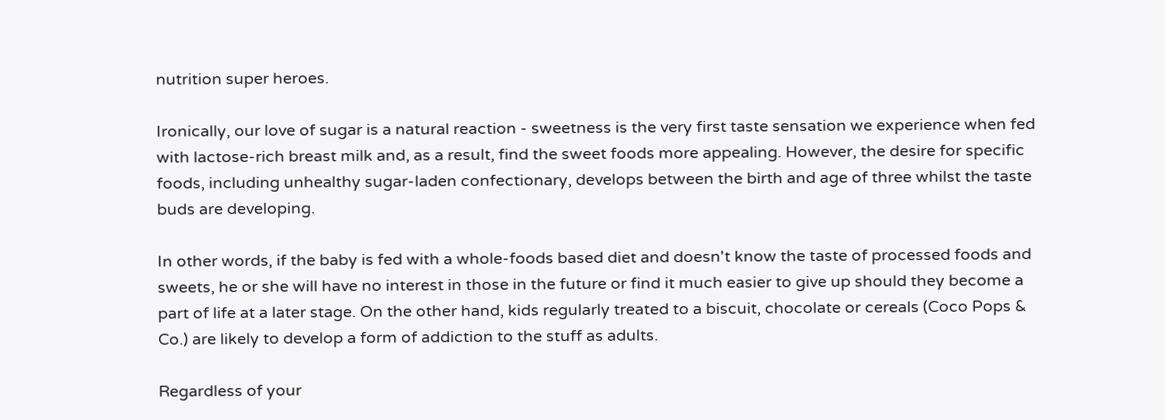nutrition super heroes.

Ironically, our love of sugar is a natural reaction - sweetness is the very first taste sensation we experience when fed with lactose-rich breast milk and, as a result, find the sweet foods more appealing. However, the desire for specific foods, including unhealthy sugar-laden confectionary, develops between the birth and age of three whilst the taste buds are developing.

In other words, if the baby is fed with a whole-foods based diet and doesn't know the taste of processed foods and sweets, he or she will have no interest in those in the future or find it much easier to give up should they become a part of life at a later stage. On the other hand, kids regularly treated to a biscuit, chocolate or cereals (Coco Pops & Co.) are likely to develop a form of addiction to the stuff as adults.

Regardless of your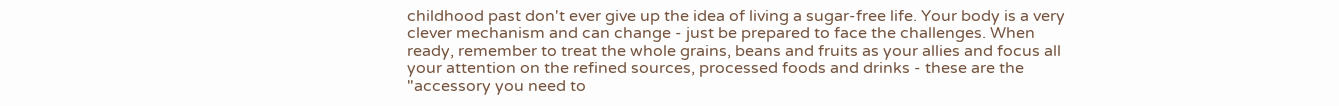childhood past don't ever give up the idea of living a sugar-free life. Your body is a very clever mechanism and can change - just be prepared to face the challenges. When ready, remember to treat the whole grains, beans and fruits as your allies and focus all your attention on the refined sources, processed foods and drinks - these are the "accessory you need to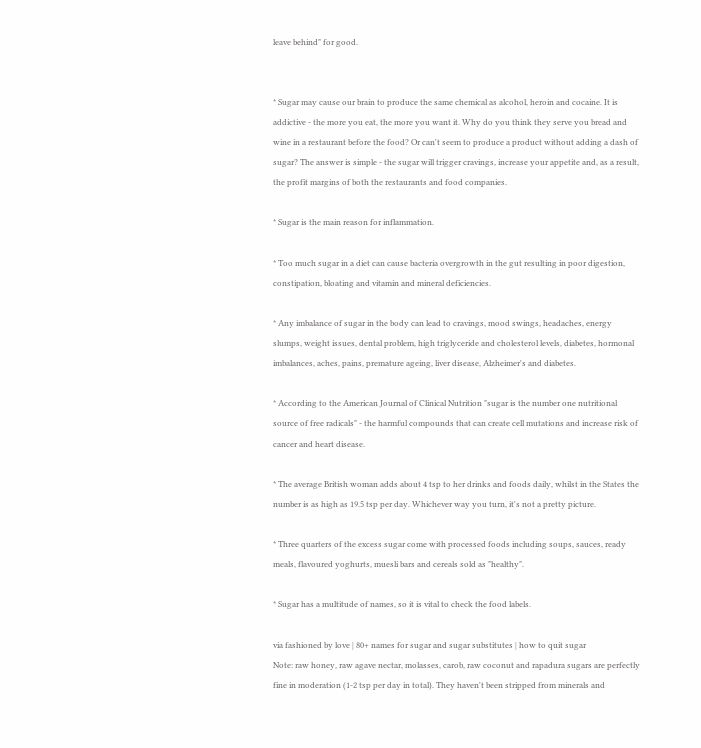leave behind" for good.


* Sugar may cause our brain to produce the same chemical as alcohol, heroin and cocaine. It is addictive - the more you eat, the more you want it. Why do you think they serve you bread and wine in a restaurant before the food? Or can't seem to produce a product without adding a dash of sugar? The answer is simple - the sugar will trigger cravings, increase your appetite and, as a result, the profit margins of both the restaurants and food companies.

* Sugar is the main reason for inflammation.

* Too much sugar in a diet can cause bacteria overgrowth in the gut resulting in poor digestion, constipation, bloating and vitamin and mineral deficiencies.

* Any imbalance of sugar in the body can lead to cravings, mood swings, headaches, energy slumps, weight issues, dental problem, high triglyceride and cholesterol levels, diabetes, hormonal imbalances, aches, pains, premature ageing, liver disease, Alzheimer's and diabetes.

* According to the American Journal of Clinical Nutrition "sugar is the number one nutritional source of free radicals" - the harmful compounds that can create cell mutations and increase risk of cancer and heart disease.

* The average British woman adds about 4 tsp to her drinks and foods daily, whilst in the States the number is as high as 19.5 tsp per day. Whichever way you turn, it's not a pretty picture.

* Three quarters of the excess sugar come with processed foods including soups, sauces, ready meals, flavoured yoghurts, muesli bars and cereals sold as "healthy".

* Sugar has a multitude of names, so it is vital to check the food labels.

via fashioned by love | 80+ names for sugar and sugar substitutes | how to quit sugar
Note: raw honey, raw agave nectar, molasses, carob, raw coconut and rapadura sugars are perfectly fine in moderation (1-2 tsp per day in total). They haven't been stripped from minerals and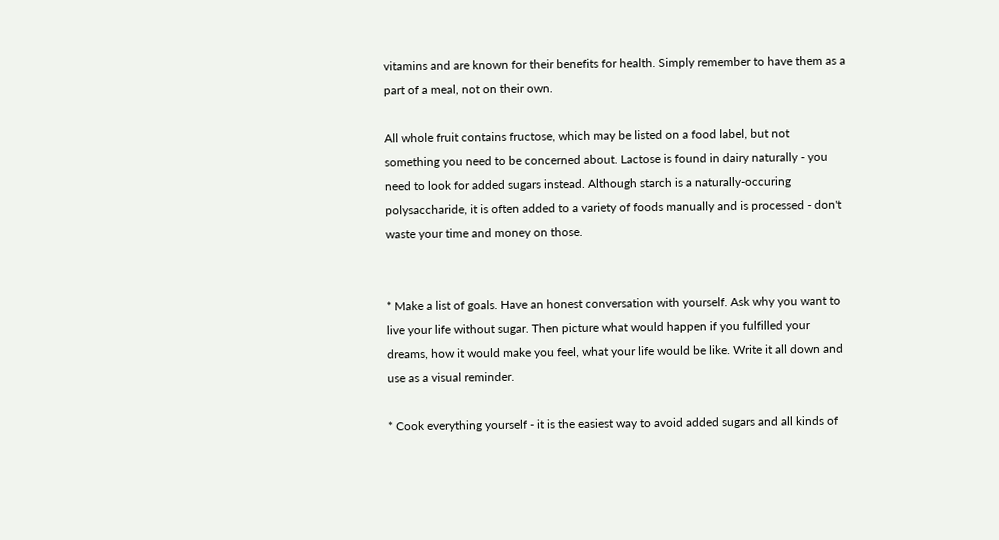vitamins and are known for their benefits for health. Simply remember to have them as a part of a meal, not on their own.

All whole fruit contains fructose, which may be listed on a food label, but not something you need to be concerned about. Lactose is found in dairy naturally - you need to look for added sugars instead. Although starch is a naturally-occuring polysaccharide, it is often added to a variety of foods manually and is processed - don't waste your time and money on those.


* Make a list of goals. Have an honest conversation with yourself. Ask why you want to live your life without sugar. Then picture what would happen if you fulfilled your dreams, how it would make you feel, what your life would be like. Write it all down and use as a visual reminder.

* Cook everything yourself - it is the easiest way to avoid added sugars and all kinds of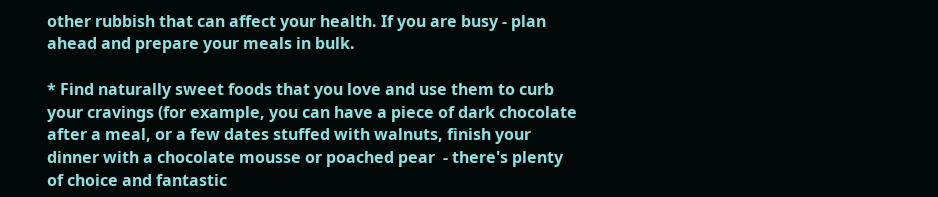other rubbish that can affect your health. If you are busy - plan ahead and prepare your meals in bulk.

* Find naturally sweet foods that you love and use them to curb your cravings (for example, you can have a piece of dark chocolate after a meal, or a few dates stuffed with walnuts, finish your dinner with a chocolate mousse or poached pear  - there's plenty of choice and fantastic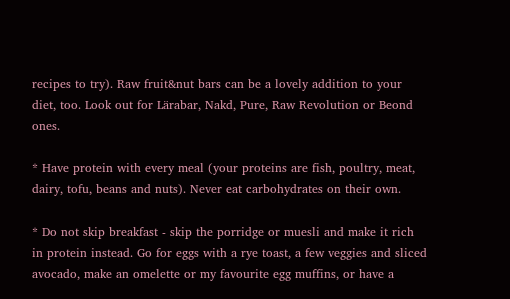recipes to try). Raw fruit&nut bars can be a lovely addition to your diet, too. Look out for Lärabar, Nakd, Pure, Raw Revolution or Beond ones.

* Have protein with every meal (your proteins are fish, poultry, meat, dairy, tofu, beans and nuts). Never eat carbohydrates on their own.

* Do not skip breakfast - skip the porridge or muesli and make it rich in protein instead. Go for eggs with a rye toast, a few veggies and sliced avocado, make an omelette or my favourite egg muffins, or have a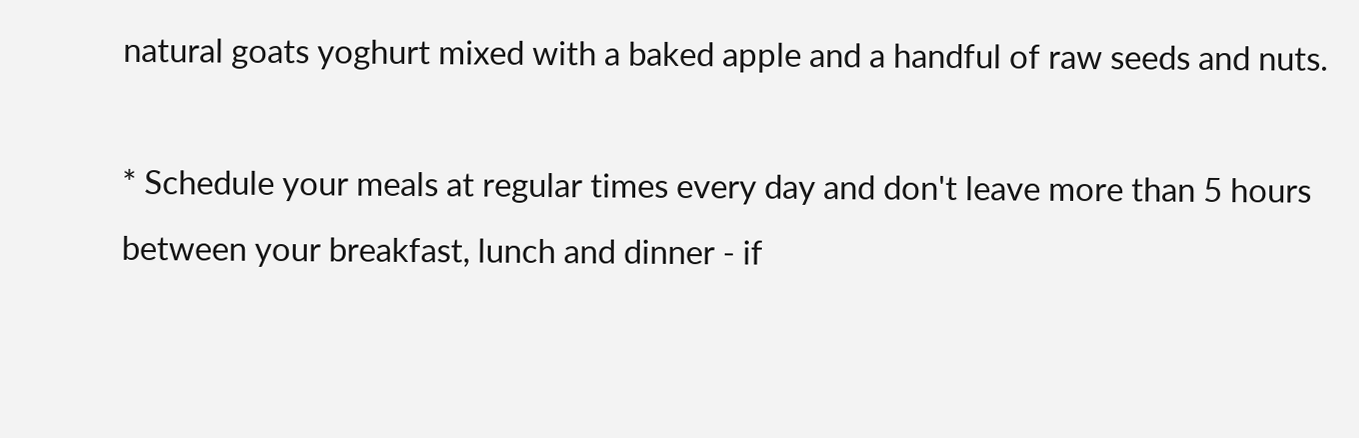natural goats yoghurt mixed with a baked apple and a handful of raw seeds and nuts.

* Schedule your meals at regular times every day and don't leave more than 5 hours between your breakfast, lunch and dinner - if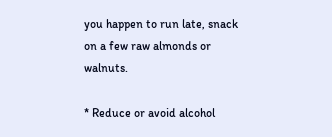you happen to run late, snack on a few raw almonds or walnuts.

* Reduce or avoid alcohol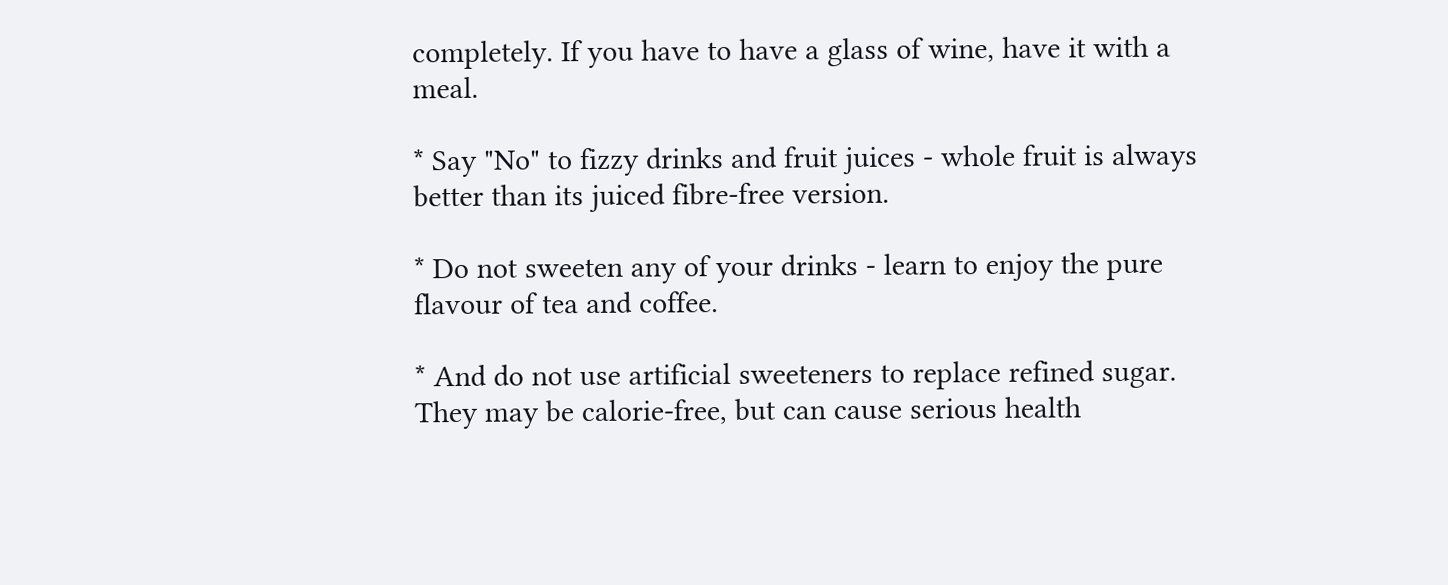completely. If you have to have a glass of wine, have it with a meal.

* Say "No" to fizzy drinks and fruit juices - whole fruit is always better than its juiced fibre-free version.

* Do not sweeten any of your drinks - learn to enjoy the pure flavour of tea and coffee.

* And do not use artificial sweeteners to replace refined sugar. They may be calorie-free, but can cause serious health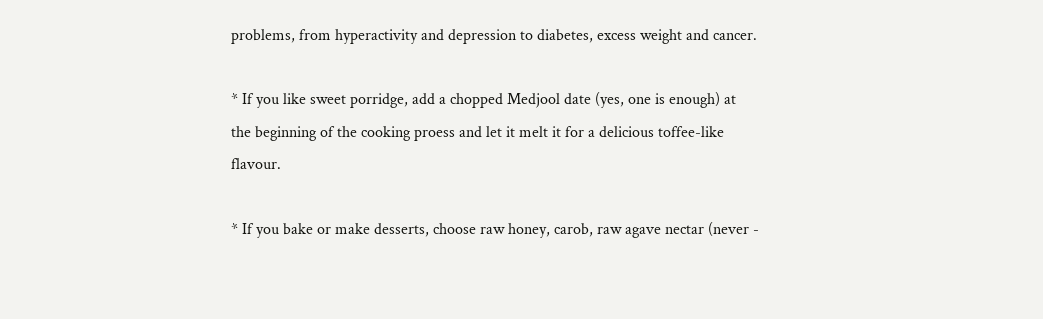problems, from hyperactivity and depression to diabetes, excess weight and cancer.

* If you like sweet porridge, add a chopped Medjool date (yes, one is enough) at the beginning of the cooking proess and let it melt it for a delicious toffee-like flavour.

* If you bake or make desserts, choose raw honey, carob, raw agave nectar (never -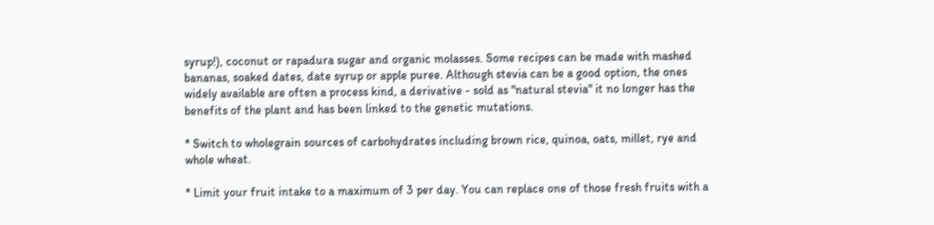syrup!), coconut or rapadura sugar and organic molasses. Some recipes can be made with mashed bananas, soaked dates, date syrup or apple puree. Although stevia can be a good option, the ones widely available are often a process kind, a derivative - sold as "natural stevia" it no longer has the benefits of the plant and has been linked to the genetic mutations.

* Switch to wholegrain sources of carbohydrates including brown rice, quinoa, oats, millet, rye and whole wheat.

* Limit your fruit intake to a maximum of 3 per day. You can replace one of those fresh fruits with a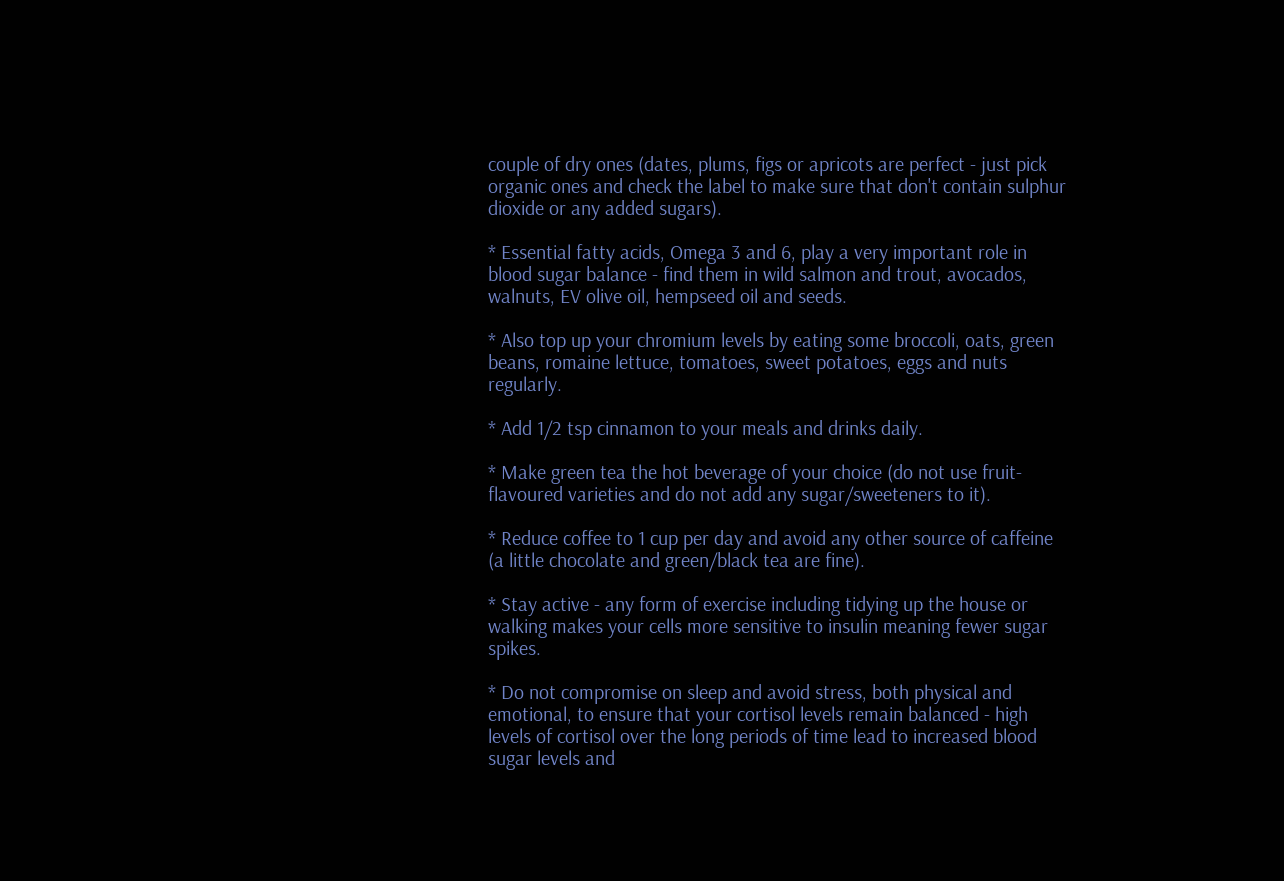couple of dry ones (dates, plums, figs or apricots are perfect - just pick organic ones and check the label to make sure that don't contain sulphur dioxide or any added sugars).

* Essential fatty acids, Omega 3 and 6, play a very important role in blood sugar balance - find them in wild salmon and trout, avocados, walnuts, EV olive oil, hempseed oil and seeds.

* Also top up your chromium levels by eating some broccoli, oats, green beans, romaine lettuce, tomatoes, sweet potatoes, eggs and nuts regularly.

* Add 1/2 tsp cinnamon to your meals and drinks daily.

* Make green tea the hot beverage of your choice (do not use fruit-flavoured varieties and do not add any sugar/sweeteners to it).

* Reduce coffee to 1 cup per day and avoid any other source of caffeine (a little chocolate and green/black tea are fine).

* Stay active - any form of exercise including tidying up the house or walking makes your cells more sensitive to insulin meaning fewer sugar spikes.

* Do not compromise on sleep and avoid stress, both physical and emotional, to ensure that your cortisol levels remain balanced - high levels of cortisol over the long periods of time lead to increased blood sugar levels and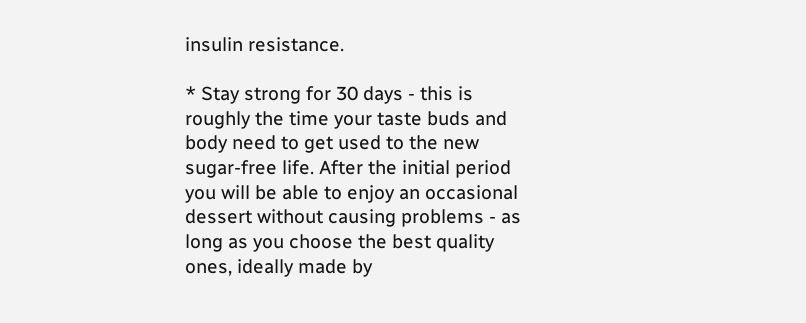insulin resistance.

* Stay strong for 30 days - this is roughly the time your taste buds and body need to get used to the new sugar-free life. After the initial period you will be able to enjoy an occasional dessert without causing problems - as long as you choose the best quality ones, ideally made by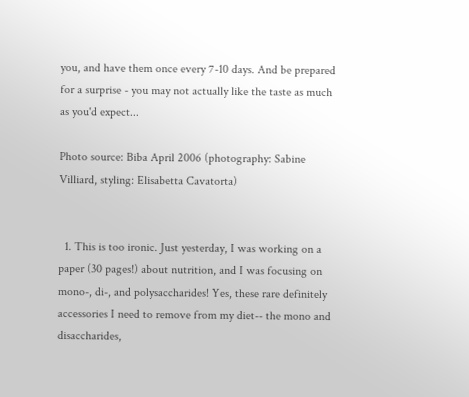you, and have them once every 7-10 days. And be prepared for a surprise - you may not actually like the taste as much as you'd expect...

Photo source: Biba April 2006 (photography: Sabine Villiard, styling: Elisabetta Cavatorta)


  1. This is too ironic. Just yesterday, I was working on a paper (30 pages!) about nutrition, and I was focusing on mono-, di-, and polysaccharides! Yes, these rare definitely accessories I need to remove from my diet-- the mono and disaccharides,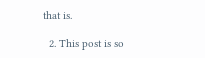that is.

  2. This post is so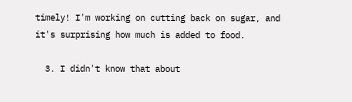timely! I'm working on cutting back on sugar, and it's surprising how much is added to food.

  3. I didn't know that about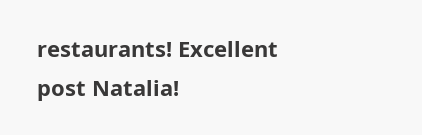restaurants! Excellent post Natalia!